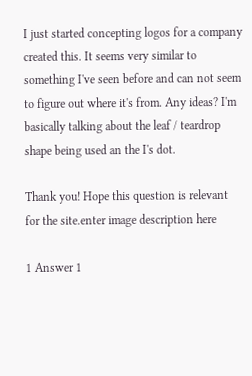I just started concepting logos for a company created this. It seems very similar to something I've seen before and can not seem to figure out where it's from. Any ideas? I'm basically talking about the leaf / teardrop shape being used an the I's dot.

Thank you! Hope this question is relevant for the site.enter image description here

1 Answer 1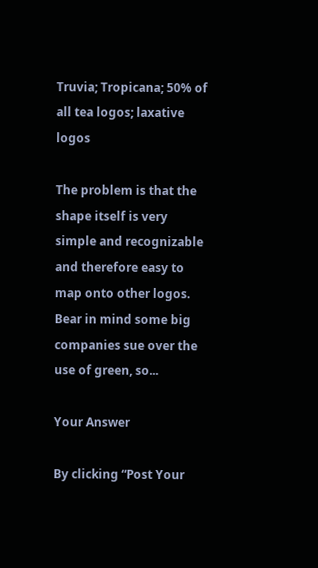Truvia; Tropicana; 50% of all tea logos; laxative logos

The problem is that the shape itself is very simple and recognizable and therefore easy to map onto other logos. Bear in mind some big companies sue over the use of green, so...

Your Answer

By clicking “Post Your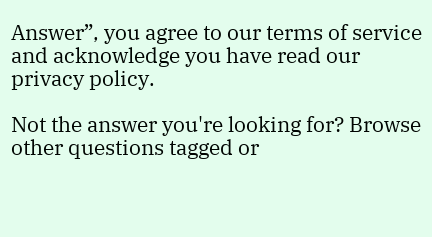Answer”, you agree to our terms of service and acknowledge you have read our privacy policy.

Not the answer you're looking for? Browse other questions tagged or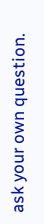ask your own question.